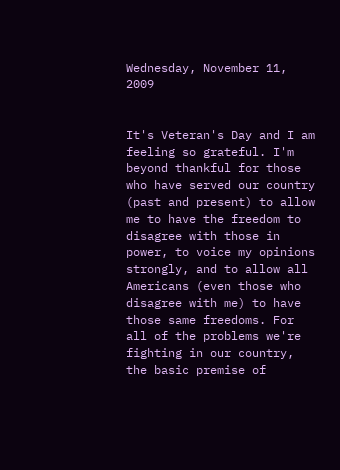Wednesday, November 11, 2009


It's Veteran's Day and I am feeling so grateful. I'm beyond thankful for those who have served our country (past and present) to allow me to have the freedom to disagree with those in power, to voice my opinions strongly, and to allow all Americans (even those who disagree with me) to have those same freedoms. For all of the problems we're fighting in our country, the basic premise of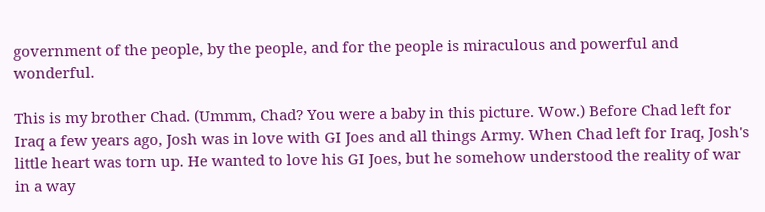government of the people, by the people, and for the people is miraculous and powerful and wonderful.

This is my brother Chad. (Ummm, Chad? You were a baby in this picture. Wow.) Before Chad left for Iraq a few years ago, Josh was in love with GI Joes and all things Army. When Chad left for Iraq, Josh's little heart was torn up. He wanted to love his GI Joes, but he somehow understood the reality of war in a way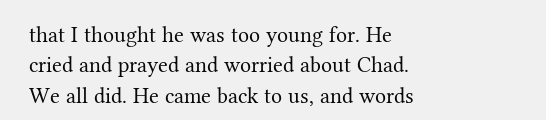that I thought he was too young for. He cried and prayed and worried about Chad. We all did. He came back to us, and words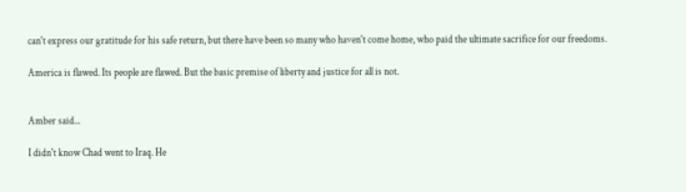can't express our gratitude for his safe return, but there have been so many who haven't come home, who paid the ultimate sacrifice for our freedoms.

America is flawed. Its people are flawed. But the basic premise of liberty and justice for all is not.


Amber said...

I didn't know Chad went to Iraq. He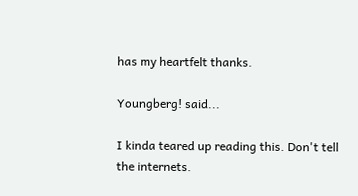has my heartfelt thanks.

Youngberg! said...

I kinda teared up reading this. Don't tell the internets.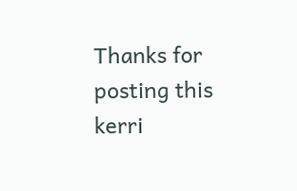Thanks for posting this kerri